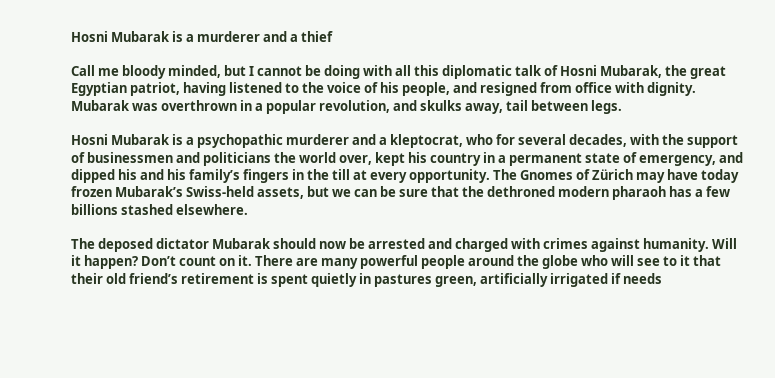Hosni Mubarak is a murderer and a thief

Call me bloody minded, but I cannot be doing with all this diplomatic talk of Hosni Mubarak, the great Egyptian patriot, having listened to the voice of his people, and resigned from office with dignity. Mubarak was overthrown in a popular revolution, and skulks away, tail between legs.

Hosni Mubarak is a psychopathic murderer and a kleptocrat, who for several decades, with the support of businessmen and politicians the world over, kept his country in a permanent state of emergency, and dipped his and his family’s fingers in the till at every opportunity. The Gnomes of Zürich may have today frozen Mubarak’s Swiss-held assets, but we can be sure that the dethroned modern pharaoh has a few billions stashed elsewhere.

The deposed dictator Mubarak should now be arrested and charged with crimes against humanity. Will it happen? Don’t count on it. There are many powerful people around the globe who will see to it that their old friend’s retirement is spent quietly in pastures green, artificially irrigated if needs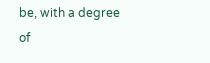be, with a degree of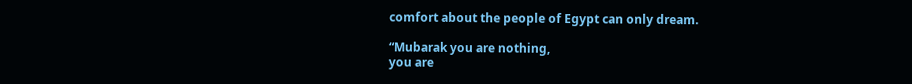comfort about the people of Egypt can only dream.

“Mubarak you are nothing,
you are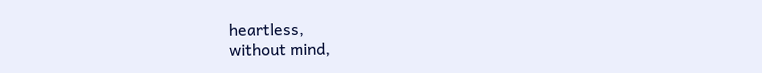heartless,
without mind,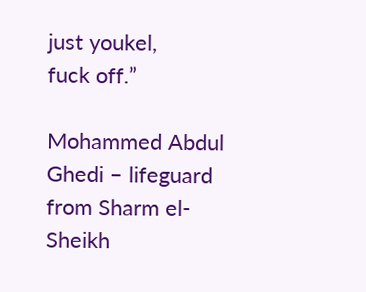just youkel,
fuck off.”

Mohammed Abdul Ghedi – lifeguard from Sharm el-Sheikh